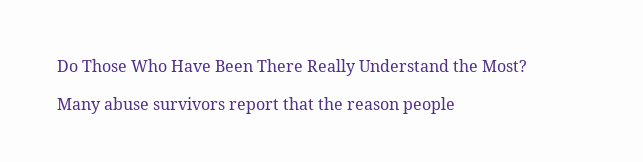Do Those Who Have Been There Really Understand the Most?

Many abuse survivors report that the reason people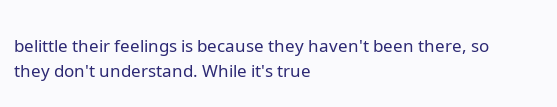belittle their feelings is because they haven't been there, so they don't understand. While it's true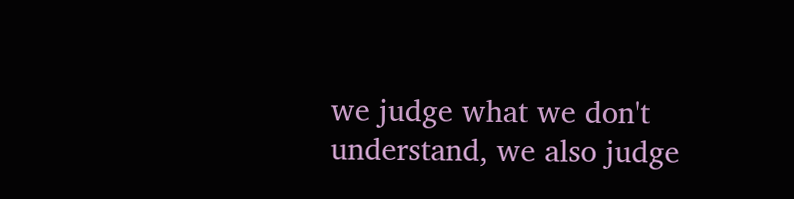we judge what we don't understand, we also judge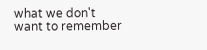what we don't want to remember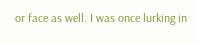or face as well. I was once lurking in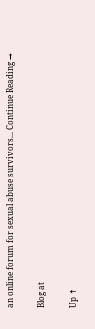an online forum for sexual abuse survivors... Continue Reading →

Blog at

Up ↑